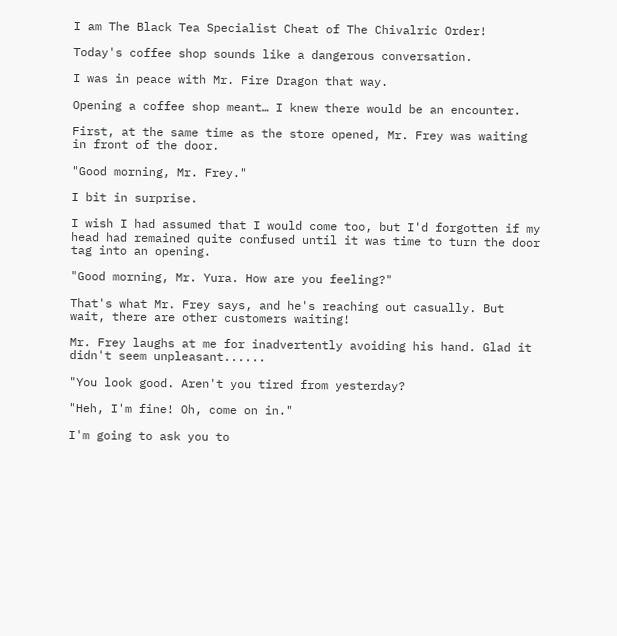I am The Black Tea Specialist Cheat of The Chivalric Order!

Today's coffee shop sounds like a dangerous conversation.

I was in peace with Mr. Fire Dragon that way.

Opening a coffee shop meant… I knew there would be an encounter.

First, at the same time as the store opened, Mr. Frey was waiting in front of the door.

"Good morning, Mr. Frey."

I bit in surprise.

I wish I had assumed that I would come too, but I'd forgotten if my head had remained quite confused until it was time to turn the door tag into an opening.

"Good morning, Mr. Yura. How are you feeling?"

That's what Mr. Frey says, and he's reaching out casually. But wait, there are other customers waiting!

Mr. Frey laughs at me for inadvertently avoiding his hand. Glad it didn't seem unpleasant......

"You look good. Aren't you tired from yesterday?

"Heh, I'm fine! Oh, come on in."

I'm going to ask you to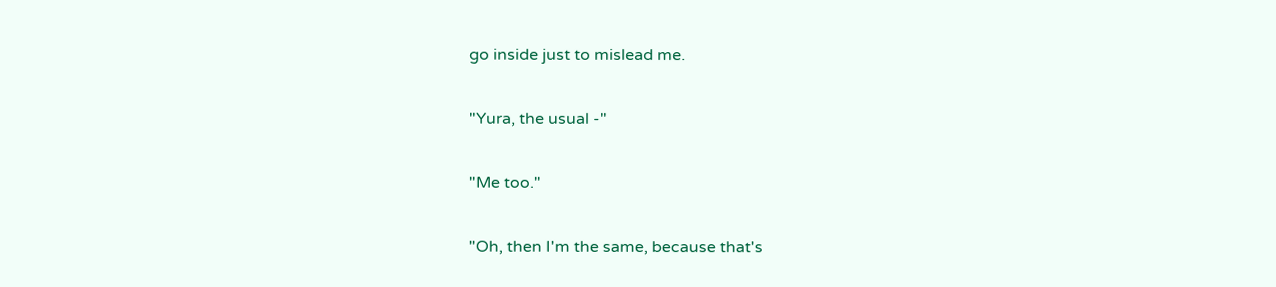go inside just to mislead me.

"Yura, the usual -"

"Me too."

"Oh, then I'm the same, because that's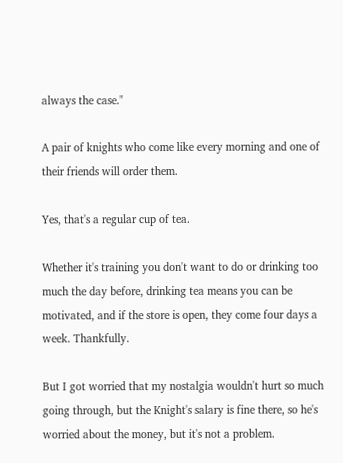always the case."

A pair of knights who come like every morning and one of their friends will order them.

Yes, that's a regular cup of tea.

Whether it's training you don't want to do or drinking too much the day before, drinking tea means you can be motivated, and if the store is open, they come four days a week. Thankfully.

But I got worried that my nostalgia wouldn't hurt so much going through, but the Knight's salary is fine there, so he's worried about the money, but it's not a problem.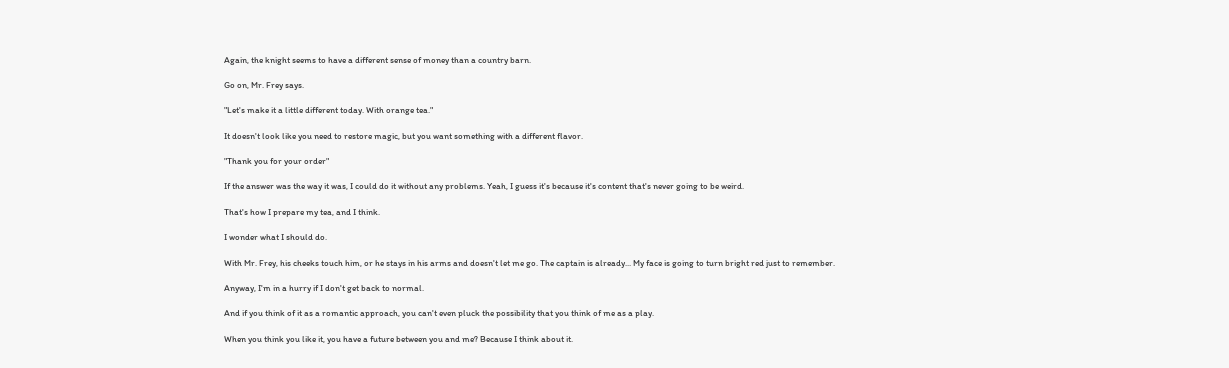Again, the knight seems to have a different sense of money than a country barn.

Go on, Mr. Frey says.

"Let's make it a little different today. With orange tea."

It doesn't look like you need to restore magic, but you want something with a different flavor.

"Thank you for your order"

If the answer was the way it was, I could do it without any problems. Yeah, I guess it's because it's content that's never going to be weird.

That's how I prepare my tea, and I think.

I wonder what I should do.

With Mr. Frey, his cheeks touch him, or he stays in his arms and doesn't let me go. The captain is already... My face is going to turn bright red just to remember.

Anyway, I'm in a hurry if I don't get back to normal.

And if you think of it as a romantic approach, you can't even pluck the possibility that you think of me as a play.

When you think you like it, you have a future between you and me? Because I think about it.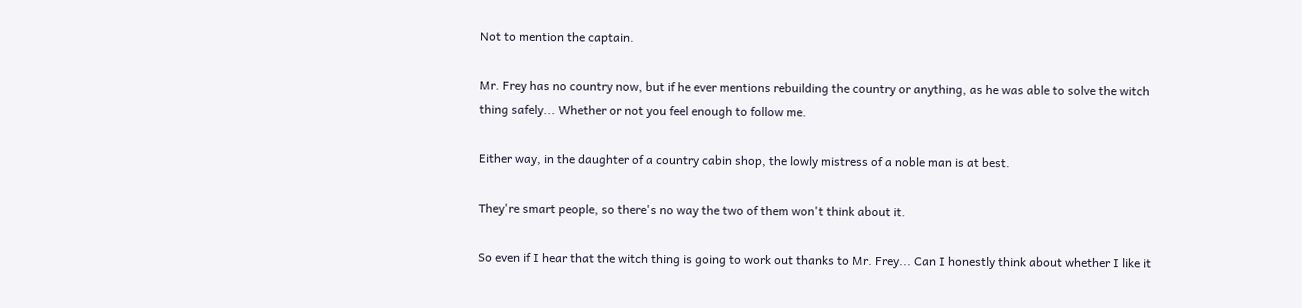Not to mention the captain.

Mr. Frey has no country now, but if he ever mentions rebuilding the country or anything, as he was able to solve the witch thing safely... Whether or not you feel enough to follow me.

Either way, in the daughter of a country cabin shop, the lowly mistress of a noble man is at best.

They're smart people, so there's no way the two of them won't think about it.

So even if I hear that the witch thing is going to work out thanks to Mr. Frey... Can I honestly think about whether I like it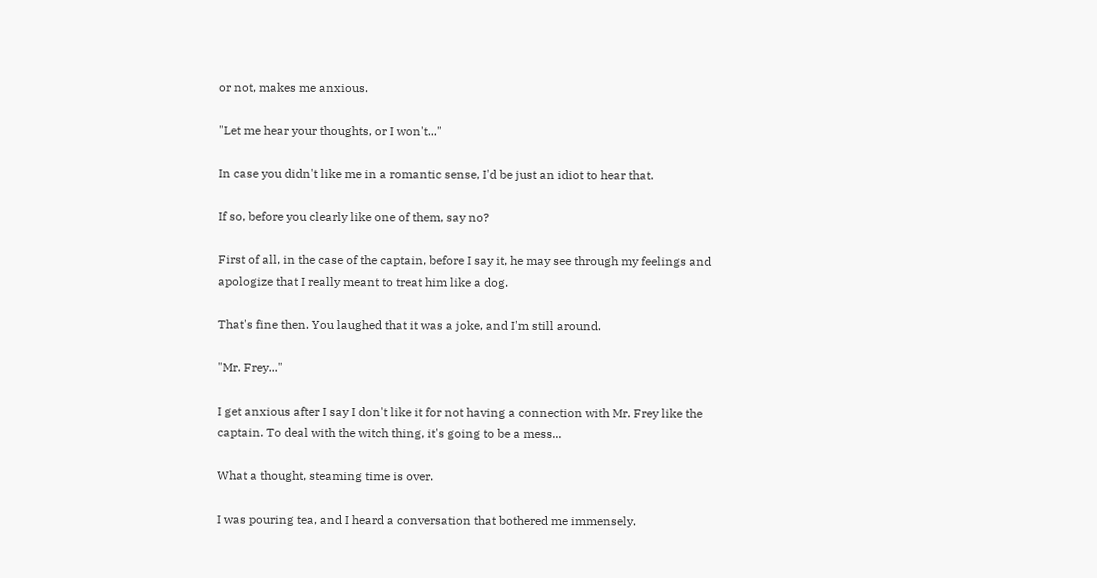or not, makes me anxious.

"Let me hear your thoughts, or I won't..."

In case you didn't like me in a romantic sense, I'd be just an idiot to hear that.

If so, before you clearly like one of them, say no?

First of all, in the case of the captain, before I say it, he may see through my feelings and apologize that I really meant to treat him like a dog.

That's fine then. You laughed that it was a joke, and I'm still around.

"Mr. Frey..."

I get anxious after I say I don't like it for not having a connection with Mr. Frey like the captain. To deal with the witch thing, it's going to be a mess...

What a thought, steaming time is over.

I was pouring tea, and I heard a conversation that bothered me immensely.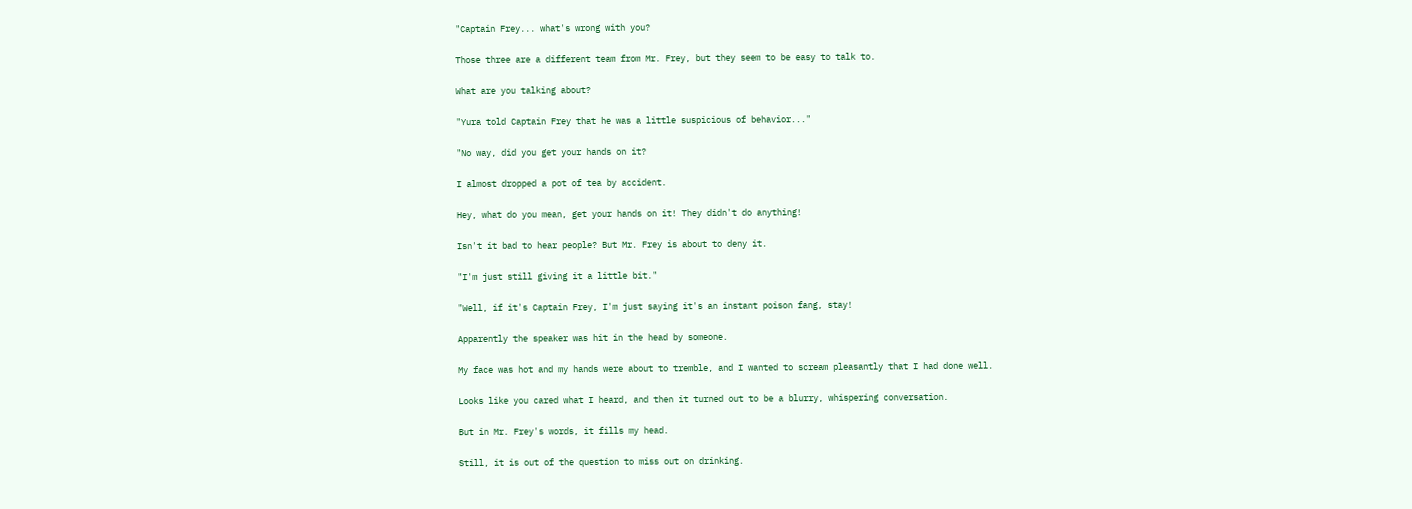"Captain Frey... what's wrong with you?

Those three are a different team from Mr. Frey, but they seem to be easy to talk to.

What are you talking about?

"Yura told Captain Frey that he was a little suspicious of behavior..."

"No way, did you get your hands on it?

I almost dropped a pot of tea by accident.

Hey, what do you mean, get your hands on it! They didn't do anything!

Isn't it bad to hear people? But Mr. Frey is about to deny it.

"I'm just still giving it a little bit."

"Well, if it's Captain Frey, I'm just saying it's an instant poison fang, stay!

Apparently the speaker was hit in the head by someone.

My face was hot and my hands were about to tremble, and I wanted to scream pleasantly that I had done well.

Looks like you cared what I heard, and then it turned out to be a blurry, whispering conversation.

But in Mr. Frey's words, it fills my head.

Still, it is out of the question to miss out on drinking.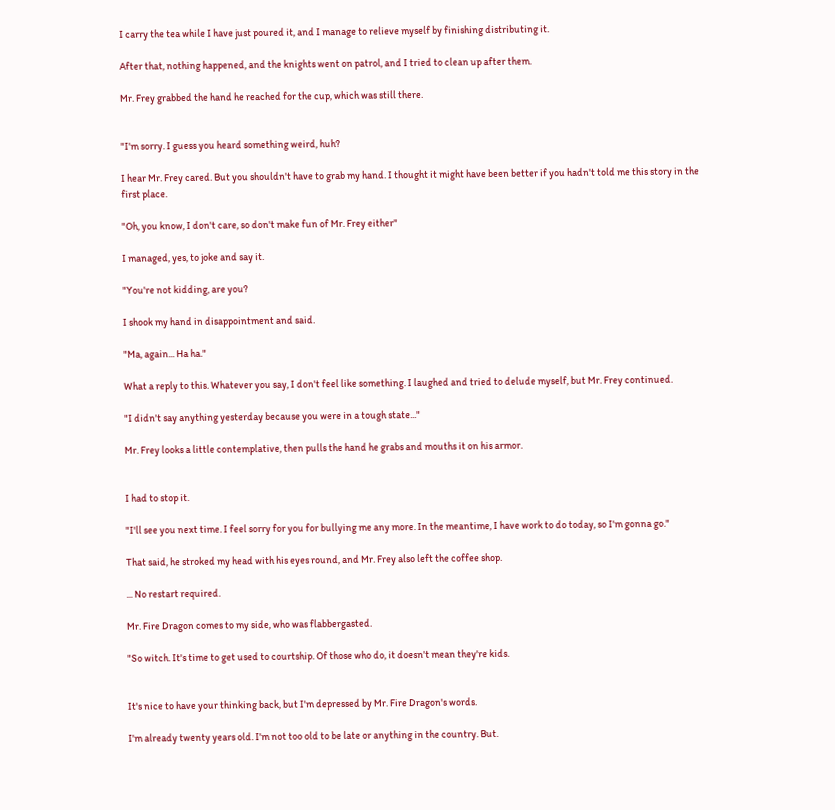I carry the tea while I have just poured it, and I manage to relieve myself by finishing distributing it.

After that, nothing happened, and the knights went on patrol, and I tried to clean up after them.

Mr. Frey grabbed the hand he reached for the cup, which was still there.


"I'm sorry. I guess you heard something weird, huh?

I hear Mr. Frey cared. But you shouldn't have to grab my hand. I thought it might have been better if you hadn't told me this story in the first place.

"Oh, you know, I don't care, so don't make fun of Mr. Frey either"

I managed, yes, to joke and say it.

"You're not kidding, are you?

I shook my hand in disappointment and said.

"Ma, again... Ha ha."

What a reply to this. Whatever you say, I don't feel like something. I laughed and tried to delude myself, but Mr. Frey continued.

"I didn't say anything yesterday because you were in a tough state..."

Mr. Frey looks a little contemplative, then pulls the hand he grabs and mouths it on his armor.


I had to stop it.

"I'll see you next time. I feel sorry for you for bullying me any more. In the meantime, I have work to do today, so I'm gonna go."

That said, he stroked my head with his eyes round, and Mr. Frey also left the coffee shop.

... No restart required.

Mr. Fire Dragon comes to my side, who was flabbergasted.

"So witch. It's time to get used to courtship. Of those who do, it doesn't mean they're kids.


It's nice to have your thinking back, but I'm depressed by Mr. Fire Dragon's words.

I'm already twenty years old. I'm not too old to be late or anything in the country. But.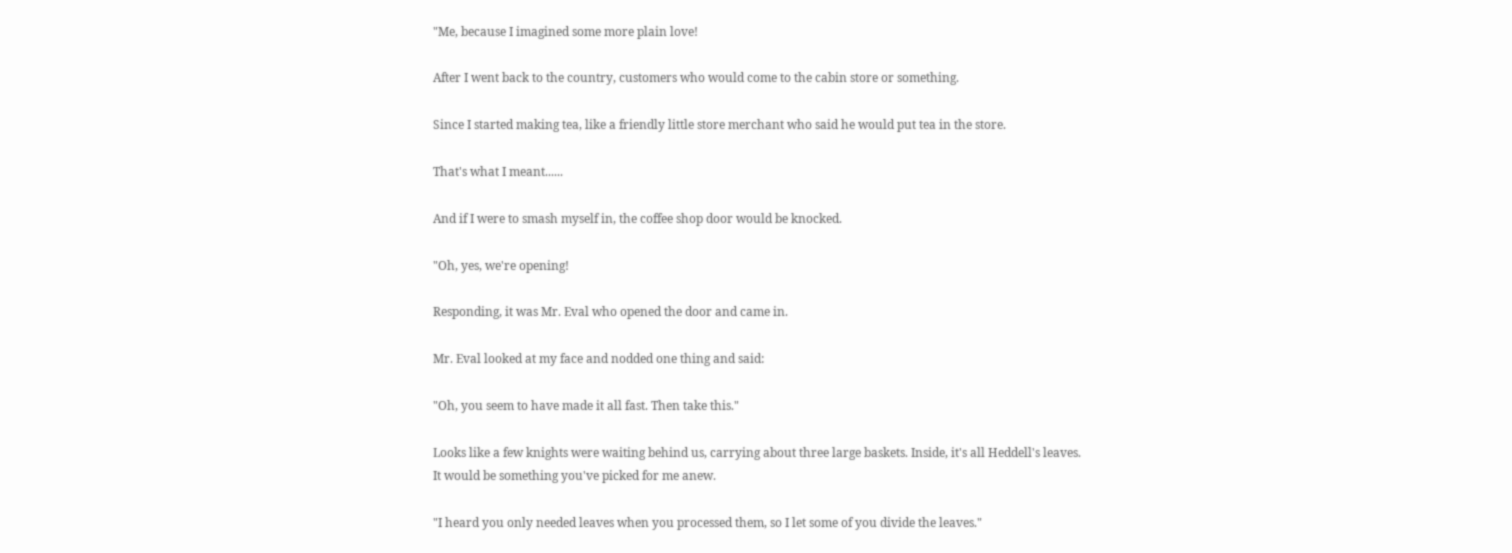"Me, because I imagined some more plain love!

After I went back to the country, customers who would come to the cabin store or something.

Since I started making tea, like a friendly little store merchant who said he would put tea in the store.

That's what I meant......

And if I were to smash myself in, the coffee shop door would be knocked.

"Oh, yes, we're opening!

Responding, it was Mr. Eval who opened the door and came in.

Mr. Eval looked at my face and nodded one thing and said:

"Oh, you seem to have made it all fast. Then take this."

Looks like a few knights were waiting behind us, carrying about three large baskets. Inside, it's all Heddell's leaves. It would be something you've picked for me anew.

"I heard you only needed leaves when you processed them, so I let some of you divide the leaves."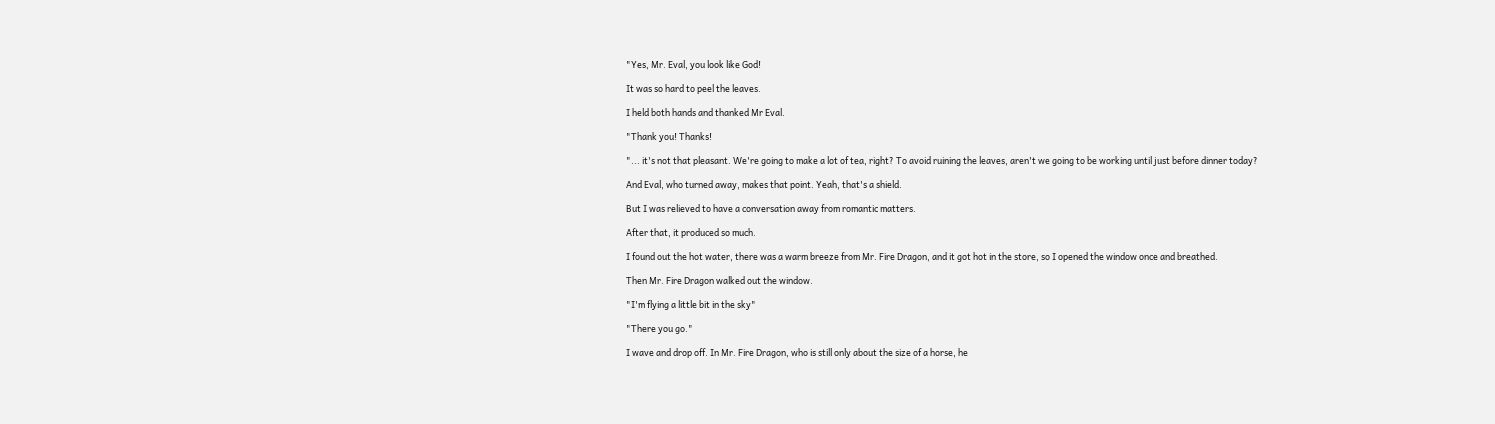"Yes, Mr. Eval, you look like God!

It was so hard to peel the leaves.

I held both hands and thanked Mr Eval.

"Thank you! Thanks!

"... it's not that pleasant. We're going to make a lot of tea, right? To avoid ruining the leaves, aren't we going to be working until just before dinner today?

And Eval, who turned away, makes that point. Yeah, that's a shield.

But I was relieved to have a conversation away from romantic matters.

After that, it produced so much.

I found out the hot water, there was a warm breeze from Mr. Fire Dragon, and it got hot in the store, so I opened the window once and breathed.

Then Mr. Fire Dragon walked out the window.

"I'm flying a little bit in the sky"

"There you go."

I wave and drop off. In Mr. Fire Dragon, who is still only about the size of a horse, he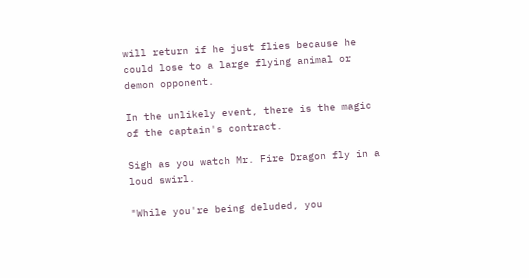will return if he just flies because he could lose to a large flying animal or demon opponent.

In the unlikely event, there is the magic of the captain's contract.

Sigh as you watch Mr. Fire Dragon fly in a loud swirl.

"While you're being deluded, you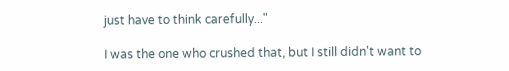just have to think carefully..."

I was the one who crushed that, but I still didn't want to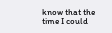know that the time I could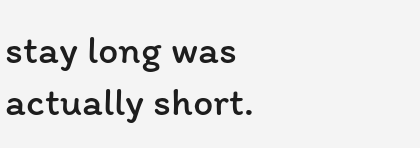stay long was actually short.